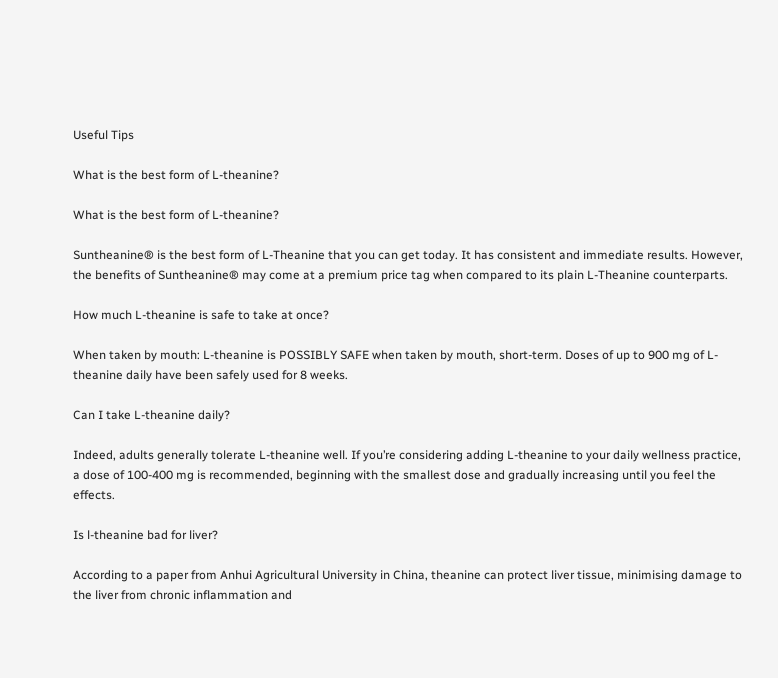Useful Tips

What is the best form of L-theanine?

What is the best form of L-theanine?

Suntheanine® is the best form of L-Theanine that you can get today. It has consistent and immediate results. However, the benefits of Suntheanine® may come at a premium price tag when compared to its plain L-Theanine counterparts.

How much L-theanine is safe to take at once?

When taken by mouth: L-theanine is POSSIBLY SAFE when taken by mouth, short-term. Doses of up to 900 mg of L-theanine daily have been safely used for 8 weeks.

Can I take L-theanine daily?

Indeed, adults generally tolerate L-theanine well. If you’re considering adding L-theanine to your daily wellness practice, a dose of 100-400 mg is recommended, beginning with the smallest dose and gradually increasing until you feel the effects.

Is l-theanine bad for liver?

According to a paper from Anhui Agricultural University in China, theanine can protect liver tissue, minimising damage to the liver from chronic inflammation and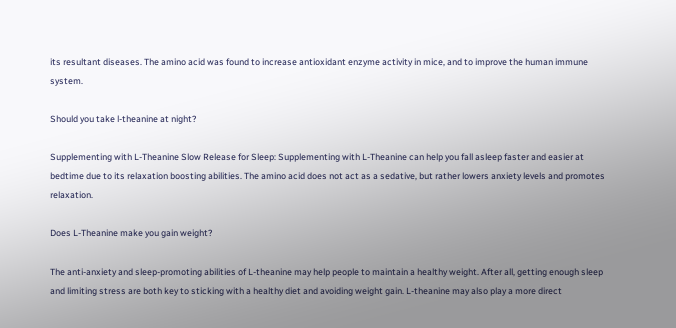its resultant diseases. The amino acid was found to increase antioxidant enzyme activity in mice, and to improve the human immune system.

Should you take l-theanine at night?

Supplementing with L-Theanine Slow Release for Sleep: Supplementing with L-Theanine can help you fall asleep faster and easier at bedtime due to its relaxation boosting abilities. The amino acid does not act as a sedative, but rather lowers anxiety levels and promotes relaxation.

Does L-Theanine make you gain weight?

The anti-anxiety and sleep-promoting abilities of L-theanine may help people to maintain a healthy weight. After all, getting enough sleep and limiting stress are both key to sticking with a healthy diet and avoiding weight gain. L-theanine may also play a more direct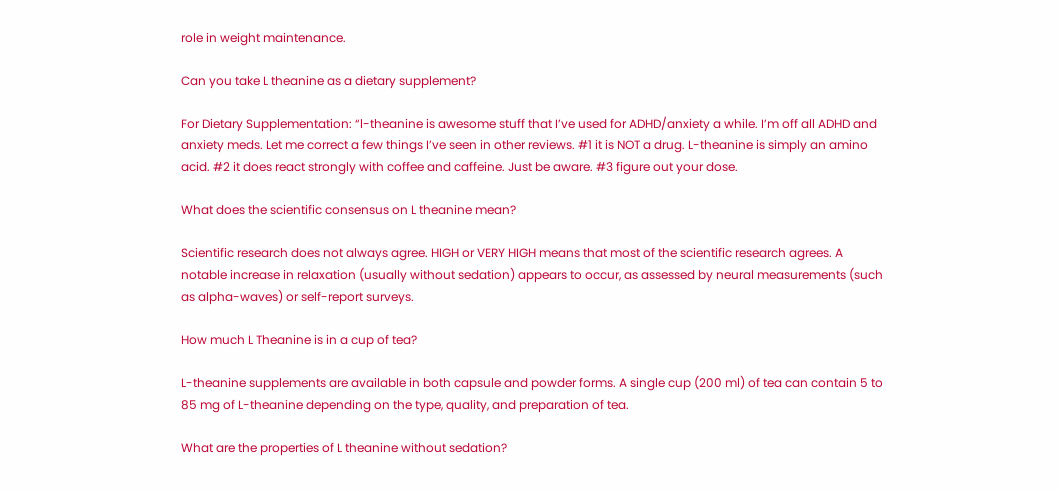role in weight maintenance.

Can you take L theanine as a dietary supplement?

For Dietary Supplementation: “l-theanine is awesome stuff that I’ve used for ADHD/anxiety a while. I’m off all ADHD and anxiety meds. Let me correct a few things I’ve seen in other reviews. #1 it is NOT a drug. L-theanine is simply an amino acid. #2 it does react strongly with coffee and caffeine. Just be aware. #3 figure out your dose.

What does the scientific consensus on L theanine mean?

Scientific research does not always agree. HIGH or VERY HIGH means that most of the scientific research agrees. A notable increase in relaxation (usually without sedation) appears to occur, as assessed by neural measurements (such as alpha-waves) or self-report surveys.

How much L Theanine is in a cup of tea?

L-theanine supplements are available in both capsule and powder forms. A single cup (200 ml) of tea can contain 5 to 85 mg of L-theanine depending on the type, quality, and preparation of tea.

What are the properties of L theanine without sedation?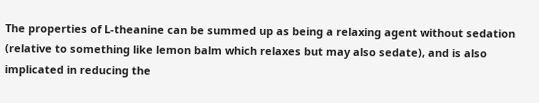The properties of L-theanine can be summed up as being a relaxing agent without sedation (relative to something like lemon balm which relaxes but may also sedate), and is also implicated in reducing the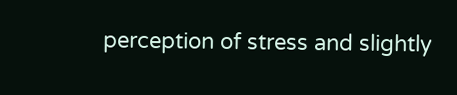perception of stress and slightly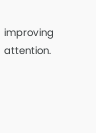improving attention.